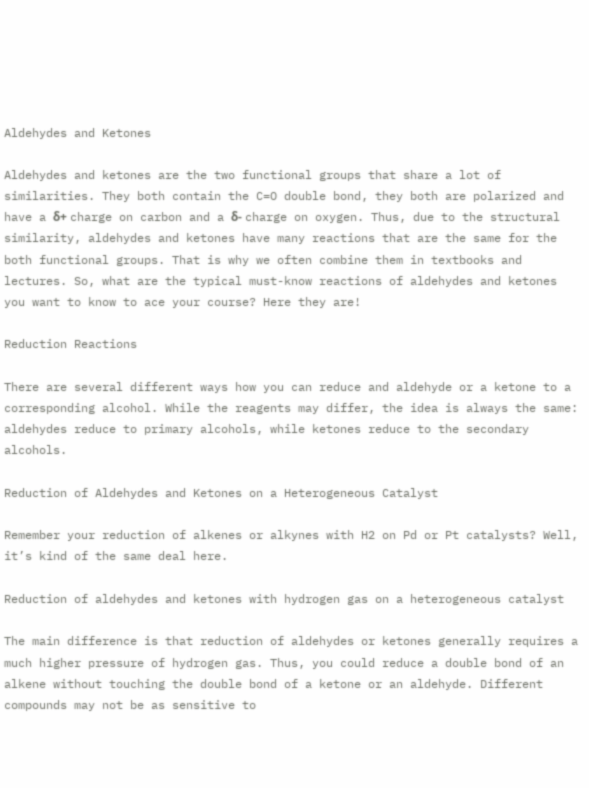Aldehydes and Ketones

Aldehydes and ketones are the two functional groups that share a lot of similarities. They both contain the C=O double bond, they both are polarized and have a δ+ charge on carbon and a δ- charge on oxygen. Thus, due to the structural similarity, aldehydes and ketones have many reactions that are the same for the both functional groups. That is why we often combine them in textbooks and lectures. So, what are the typical must-know reactions of aldehydes and ketones you want to know to ace your course? Here they are!

Reduction Reactions

There are several different ways how you can reduce and aldehyde or a ketone to a corresponding alcohol. While the reagents may differ, the idea is always the same: aldehydes reduce to primary alcohols, while ketones reduce to the secondary alcohols.

Reduction of Aldehydes and Ketones on a Heterogeneous Catalyst

Remember your reduction of alkenes or alkynes with H2 on Pd or Pt catalysts? Well, it’s kind of the same deal here.

Reduction of aldehydes and ketones with hydrogen gas on a heterogeneous catalyst

The main difference is that reduction of aldehydes or ketones generally requires a much higher pressure of hydrogen gas. Thus, you could reduce a double bond of an alkene without touching the double bond of a ketone or an aldehyde. Different compounds may not be as sensitive to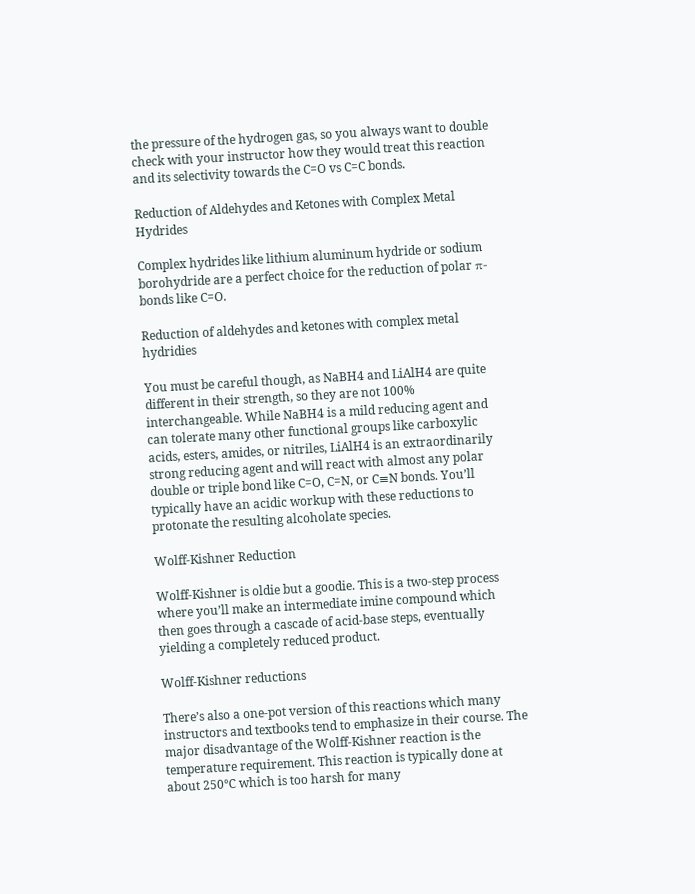the pressure of the hydrogen gas, so you always want to double check with your instructor how they would treat this reaction and its selectivity towards the C=O vs C=C bonds.

Reduction of Aldehydes and Ketones with Complex Metal Hydrides

Complex hydrides like lithium aluminum hydride or sodium borohydride are a perfect choice for the reduction of polar π-bonds like C=O.

Reduction of aldehydes and ketones with complex metal hydridies

You must be careful though, as NaBH4 and LiAlH4 are quite different in their strength, so they are not 100% interchangeable. While NaBH4 is a mild reducing agent and can tolerate many other functional groups like carboxylic acids, esters, amides, or nitriles, LiAlH4 is an extraordinarily strong reducing agent and will react with almost any polar double or triple bond like C=O, C=N, or C≡N bonds. You’ll typically have an acidic workup with these reductions to protonate the resulting alcoholate species.

Wolff-Kishner Reduction

Wolff-Kishner is oldie but a goodie. This is a two-step process where you’ll make an intermediate imine compound which then goes through a cascade of acid-base steps, eventually yielding a completely reduced product.

Wolff-Kishner reductions

There’s also a one-pot version of this reactions which many instructors and textbooks tend to emphasize in their course. The major disadvantage of the Wolff-Kishner reaction is the temperature requirement. This reaction is typically done at about 250℃ which is too harsh for many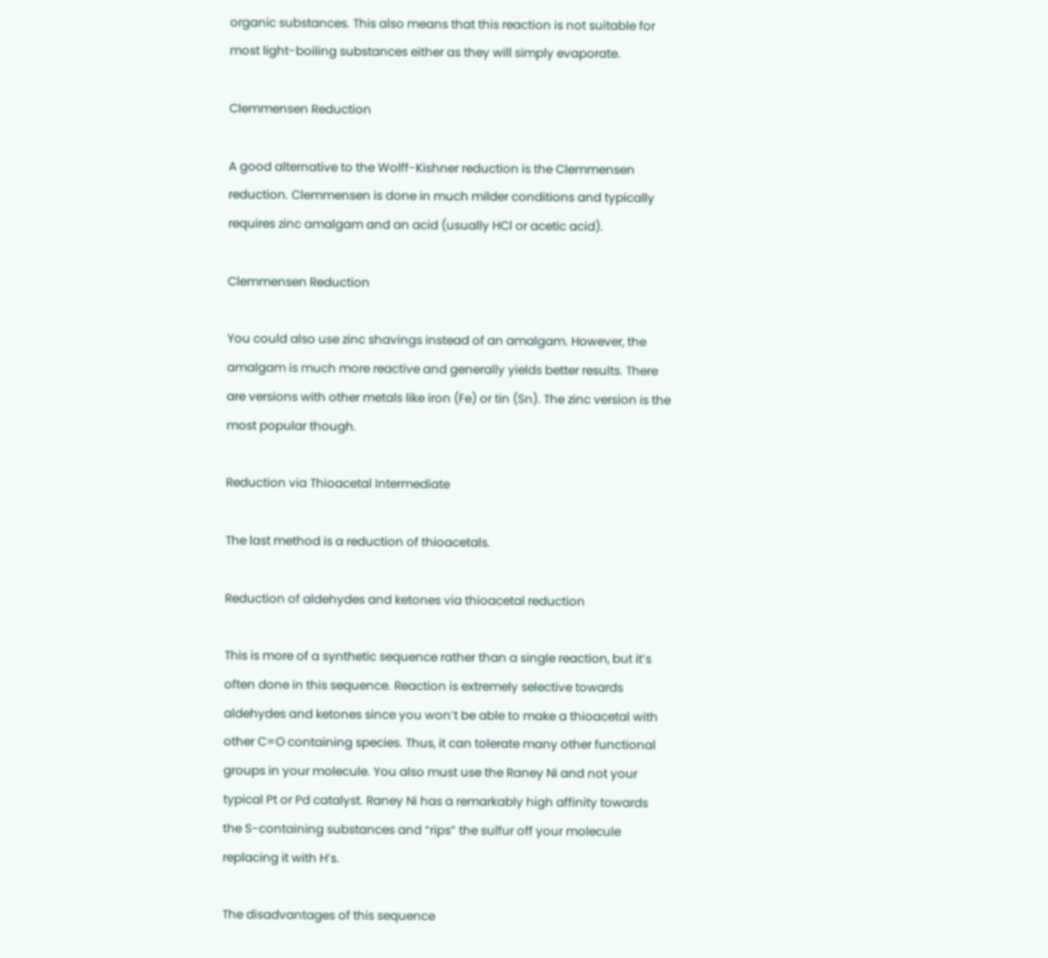organic substances. This also means that this reaction is not suitable for most light-boiling substances either as they will simply evaporate.

Clemmensen Reduction

A good alternative to the Wolff-Kishner reduction is the Clemmensen reduction. Clemmensen is done in much milder conditions and typically requires zinc amalgam and an acid (usually HCl or acetic acid).

Clemmensen Reduction

You could also use zinc shavings instead of an amalgam. However, the amalgam is much more reactive and generally yields better results. There are versions with other metals like iron (Fe) or tin (Sn). The zinc version is the most popular though.

Reduction via Thioacetal Intermediate

The last method is a reduction of thioacetals.

Reduction of aldehydes and ketones via thioacetal reduction

This is more of a synthetic sequence rather than a single reaction, but it’s often done in this sequence. Reaction is extremely selective towards aldehydes and ketones since you won’t be able to make a thioacetal with other C=O containing species. Thus, it can tolerate many other functional groups in your molecule. You also must use the Raney Ni and not your typical Pt or Pd catalyst. Raney Ni has a remarkably high affinity towards the S-containing substances and “rips” the sulfur off your molecule replacing it with H’s.

The disadvantages of this sequence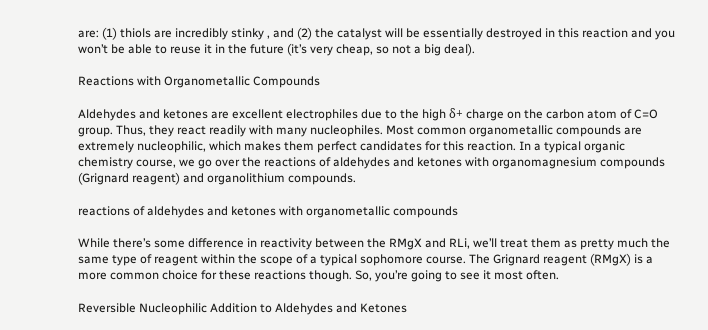are: (1) thiols are incredibly stinky , and (2) the catalyst will be essentially destroyed in this reaction and you won’t be able to reuse it in the future (it’s very cheap, so not a big deal).

Reactions with Organometallic Compounds

Aldehydes and ketones are excellent electrophiles due to the high δ+ charge on the carbon atom of C=O group. Thus, they react readily with many nucleophiles. Most common organometallic compounds are extremely nucleophilic, which makes them perfect candidates for this reaction. In a typical organic chemistry course, we go over the reactions of aldehydes and ketones with organomagnesium compounds (Grignard reagent) and organolithium compounds.

reactions of aldehydes and ketones with organometallic compounds

While there’s some difference in reactivity between the RMgX and RLi, we’ll treat them as pretty much the same type of reagent within the scope of a typical sophomore course. The Grignard reagent (RMgX) is a more common choice for these reactions though. So, you’re going to see it most often.

Reversible Nucleophilic Addition to Aldehydes and Ketones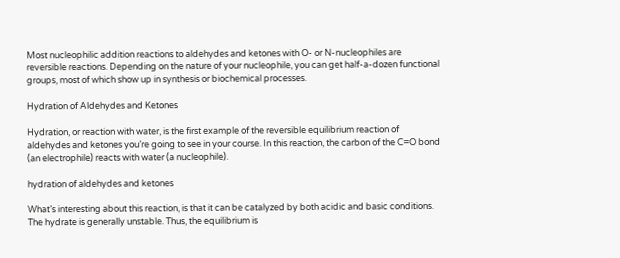Most nucleophilic addition reactions to aldehydes and ketones with O- or N-nucleophiles are reversible reactions. Depending on the nature of your nucleophile, you can get half-a-dozen functional groups, most of which show up in synthesis or biochemical processes.

Hydration of Aldehydes and Ketones

Hydration, or reaction with water, is the first example of the reversible equilibrium reaction of aldehydes and ketones you’re going to see in your course. In this reaction, the carbon of the C=O bond (an electrophile) reacts with water (a nucleophile).

hydration of aldehydes and ketones

What’s interesting about this reaction, is that it can be catalyzed by both acidic and basic conditions. The hydrate is generally unstable. Thus, the equilibrium is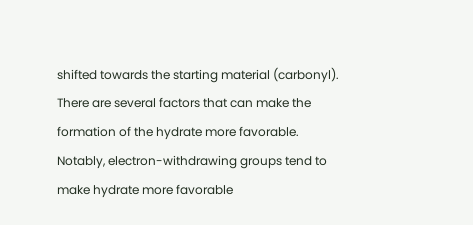shifted towards the starting material (carbonyl). There are several factors that can make the formation of the hydrate more favorable. Notably, electron-withdrawing groups tend to make hydrate more favorable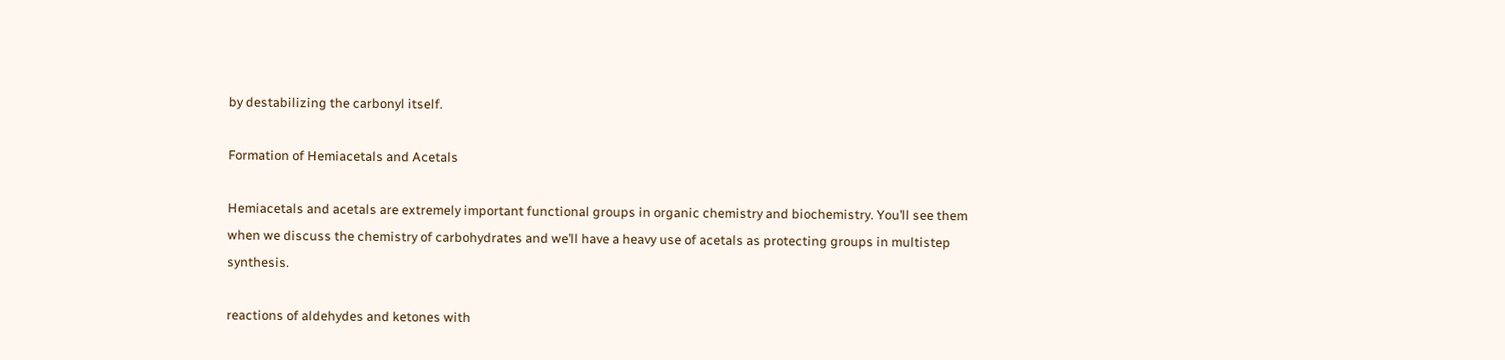by destabilizing the carbonyl itself.

Formation of Hemiacetals and Acetals

Hemiacetals and acetals are extremely important functional groups in organic chemistry and biochemistry. You’ll see them when we discuss the chemistry of carbohydrates and we’ll have a heavy use of acetals as protecting groups in multistep synthesis.

reactions of aldehydes and ketones with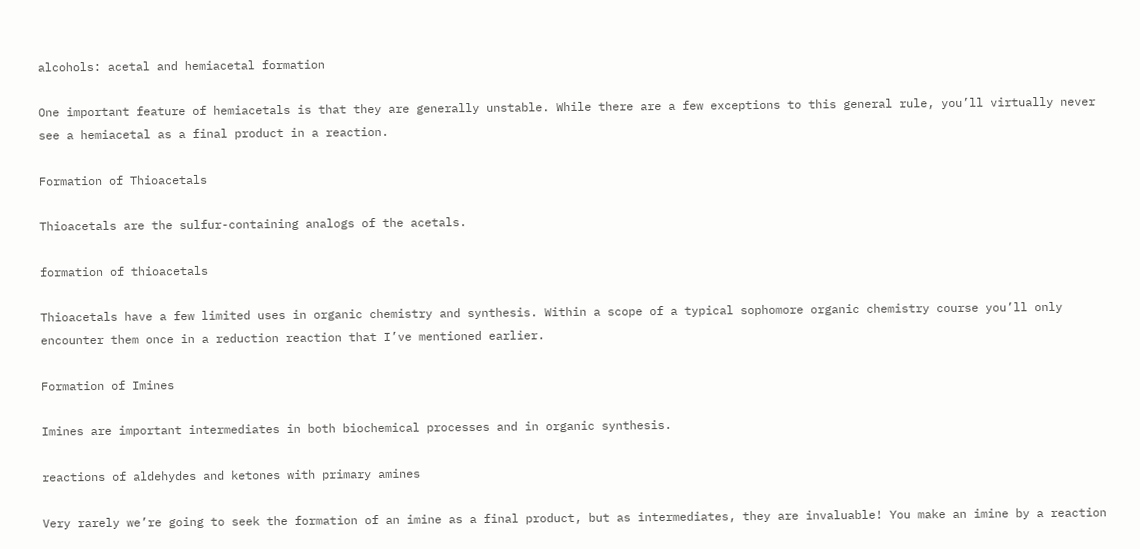alcohols: acetal and hemiacetal formation

One important feature of hemiacetals is that they are generally unstable. While there are a few exceptions to this general rule, you’ll virtually never see a hemiacetal as a final product in a reaction.

Formation of Thioacetals

Thioacetals are the sulfur-containing analogs of the acetals.

formation of thioacetals

Thioacetals have a few limited uses in organic chemistry and synthesis. Within a scope of a typical sophomore organic chemistry course you’ll only encounter them once in a reduction reaction that I’ve mentioned earlier.

Formation of Imines

Imines are important intermediates in both biochemical processes and in organic synthesis.

reactions of aldehydes and ketones with primary amines

Very rarely we’re going to seek the formation of an imine as a final product, but as intermediates, they are invaluable! You make an imine by a reaction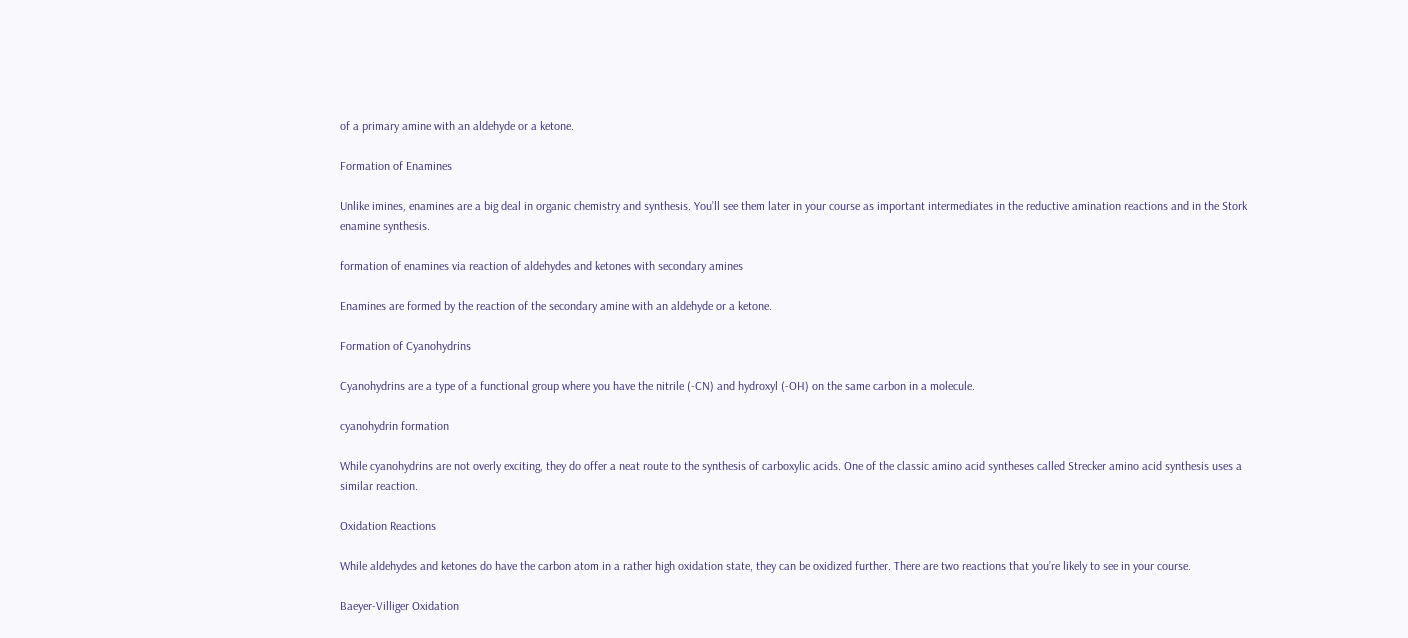of a primary amine with an aldehyde or a ketone.

Formation of Enamines

Unlike imines, enamines are a big deal in organic chemistry and synthesis. You’ll see them later in your course as important intermediates in the reductive amination reactions and in the Stork enamine synthesis.

formation of enamines via reaction of aldehydes and ketones with secondary amines

Enamines are formed by the reaction of the secondary amine with an aldehyde or a ketone.

Formation of Cyanohydrins

Cyanohydrins are a type of a functional group where you have the nitrile (-CN) and hydroxyl (-OH) on the same carbon in a molecule.

cyanohydrin formation

While cyanohydrins are not overly exciting, they do offer a neat route to the synthesis of carboxylic acids. One of the classic amino acid syntheses called Strecker amino acid synthesis uses a similar reaction.

Oxidation Reactions

While aldehydes and ketones do have the carbon atom in a rather high oxidation state, they can be oxidized further. There are two reactions that you’re likely to see in your course.

Baeyer-Villiger Oxidation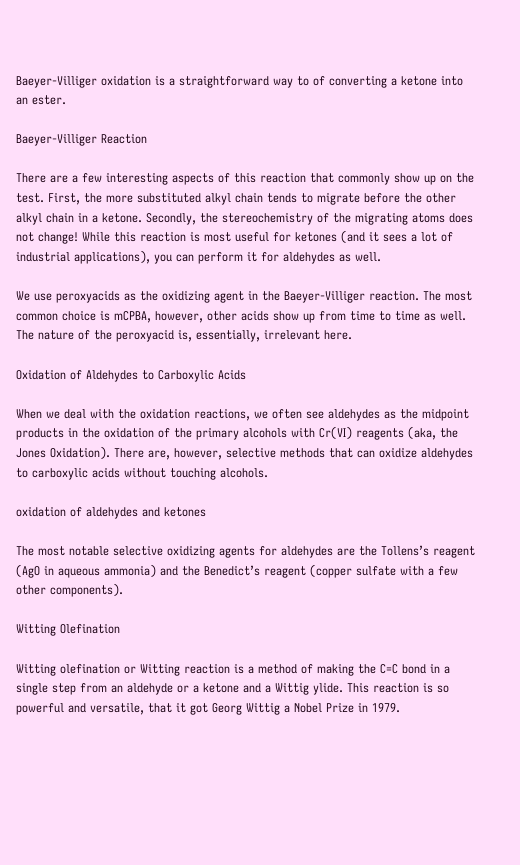Baeyer-Villiger oxidation is a straightforward way to of converting a ketone into an ester.

Baeyer-Villiger Reaction

There are a few interesting aspects of this reaction that commonly show up on the test. First, the more substituted alkyl chain tends to migrate before the other alkyl chain in a ketone. Secondly, the stereochemistry of the migrating atoms does not change! While this reaction is most useful for ketones (and it sees a lot of industrial applications), you can perform it for aldehydes as well.

We use peroxyacids as the oxidizing agent in the Baeyer-Villiger reaction. The most common choice is mCPBA, however, other acids show up from time to time as well. The nature of the peroxyacid is, essentially, irrelevant here.

Oxidation of Aldehydes to Carboxylic Acids

When we deal with the oxidation reactions, we often see aldehydes as the midpoint products in the oxidation of the primary alcohols with Cr(VI) reagents (aka, the Jones Oxidation). There are, however, selective methods that can oxidize aldehydes to carboxylic acids without touching alcohols.

oxidation of aldehydes and ketones

The most notable selective oxidizing agents for aldehydes are the Tollens’s reagent (AgO in aqueous ammonia) and the Benedict’s reagent (copper sulfate with a few other components).

Witting Olefination

Witting olefination or Witting reaction is a method of making the C=C bond in a single step from an aldehyde or a ketone and a Wittig ylide. This reaction is so powerful and versatile, that it got Georg Wittig a Nobel Prize in 1979.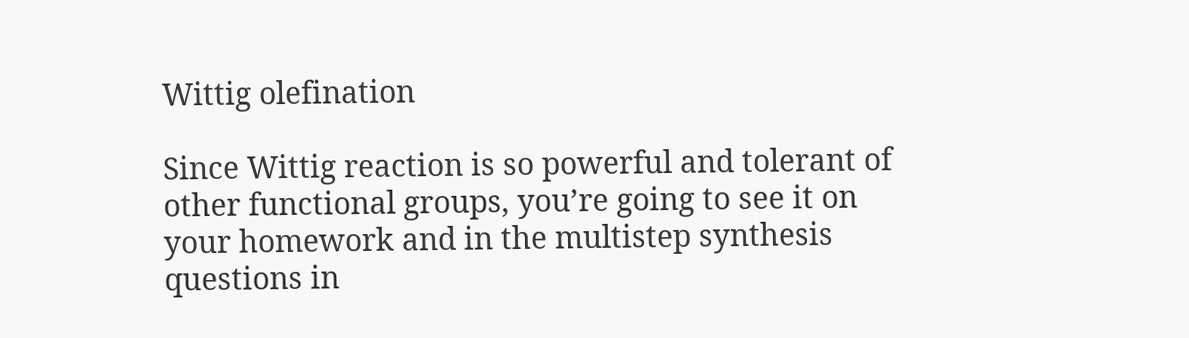Wittig olefination

Since Wittig reaction is so powerful and tolerant of other functional groups, you’re going to see it on your homework and in the multistep synthesis questions in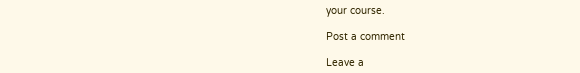your course.

Post a comment

Leave a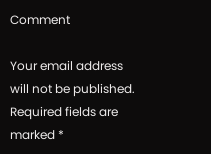Comment

Your email address will not be published. Required fields are marked *